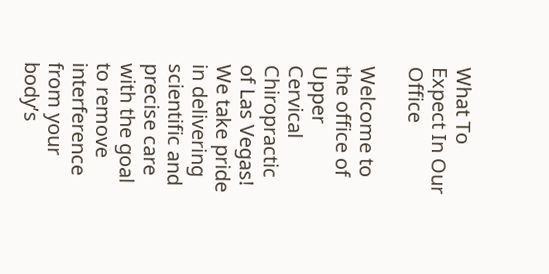What To Expect In Our Office

Welcome to the office of Upper Cervical Chiropractic of Las Vegas! We take pride in delivering scientific and precise care with the goal to remove interference from your body’s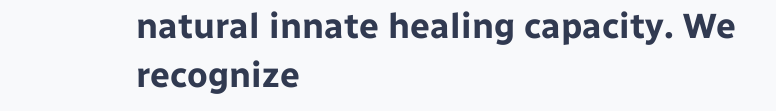natural innate healing capacity. We recognize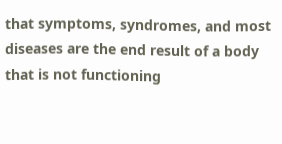that symptoms, syndromes, and most diseases are the end result of a body that is not functioning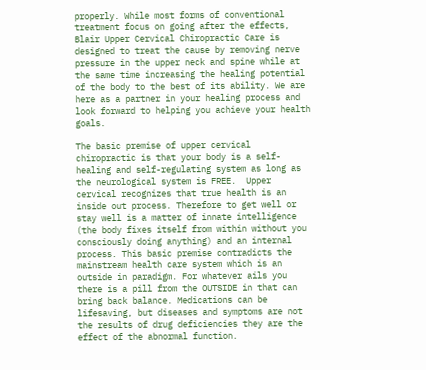properly. While most forms of conventional treatment focus on going after the effects, Blair Upper Cervical Chiropractic Care is designed to treat the cause by removing nerve pressure in the upper neck and spine while at the same time increasing the healing potential of the body to the best of its ability. We are here as a partner in your healing process and look forward to helping you achieve your health goals.

The basic premise of upper cervical chiropractic is that your body is a self-healing and self-regulating system as long as the neurological system is FREE.  Upper cervical recognizes that true health is an inside out process. Therefore to get well or stay well is a matter of innate intelligence (the body fixes itself from within without you consciously doing anything) and an internal process. This basic premise contradicts the mainstream health care system which is an outside in paradigm. For whatever ails you there is a pill from the OUTSIDE in that can bring back balance. Medications can be lifesaving, but diseases and symptoms are not the results of drug deficiencies they are the effect of the abnormal function.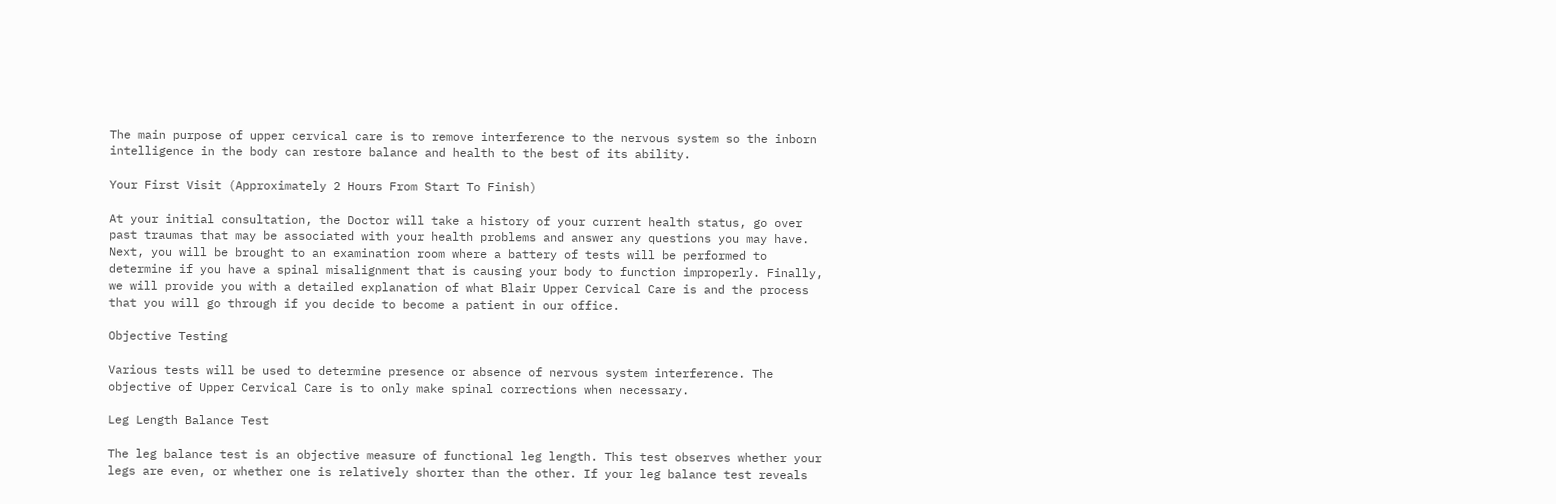The main purpose of upper cervical care is to remove interference to the nervous system so the inborn intelligence in the body can restore balance and health to the best of its ability.

Your First Visit (Approximately 2 Hours From Start To Finish)

At your initial consultation, the Doctor will take a history of your current health status, go over past traumas that may be associated with your health problems and answer any questions you may have. Next, you will be brought to an examination room where a battery of tests will be performed to determine if you have a spinal misalignment that is causing your body to function improperly. Finally, we will provide you with a detailed explanation of what Blair Upper Cervical Care is and the process that you will go through if you decide to become a patient in our office.

Objective Testing

Various tests will be used to determine presence or absence of nervous system interference. The objective of Upper Cervical Care is to only make spinal corrections when necessary.

Leg Length Balance Test

The leg balance test is an objective measure of functional leg length. This test observes whether your legs are even, or whether one is relatively shorter than the other. If your leg balance test reveals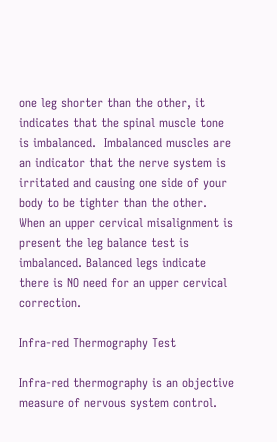one leg shorter than the other, it indicates that the spinal muscle tone is imbalanced.  Imbalanced muscles are an indicator that the nerve system is irritated and causing one side of your body to be tighter than the other. When an upper cervical misalignment is present the leg balance test is imbalanced. Balanced legs indicate there is NO need for an upper cervical correction.

Infra-red Thermography Test

Infra-red thermography is an objective measure of nervous system control.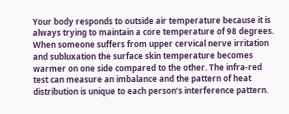Your body responds to outside air temperature because it is always trying to maintain a core temperature of 98 degrees.  When someone suffers from upper cervical nerve irritation and subluxation the surface skin temperature becomes warmer on one side compared to the other. The infra-red test can measure an imbalance and the pattern of heat distribution is unique to each person’s interference pattern.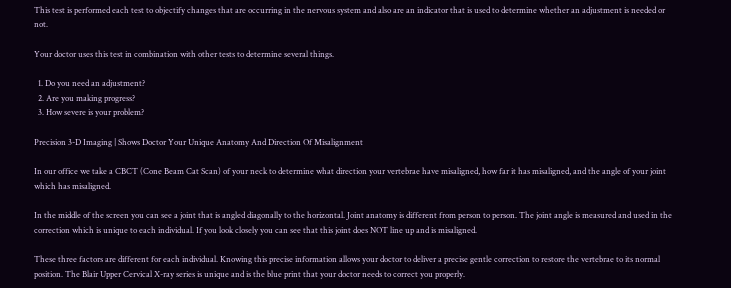This test is performed each test to objectify changes that are occurring in the nervous system and also are an indicator that is used to determine whether an adjustment is needed or not.

Your doctor uses this test in combination with other tests to determine several things.

  1. Do you need an adjustment?
  2. Are you making progress?
  3. How severe is your problem?

Precision 3-D Imaging | Shows Doctor Your Unique Anatomy And Direction Of Misalignment

In our office we take a CBCT (Cone Beam Cat Scan) of your neck to determine what direction your vertebrae have misaligned, how far it has misaligned, and the angle of your joint which has misaligned.

In the middle of the screen you can see a joint that is angled diagonally to the horizontal. Joint anatomy is different from person to person. The joint angle is measured and used in the correction which is unique to each individual. If you look closely you can see that this joint does NOT line up and is misaligned.

These three factors are different for each individual. Knowing this precise information allows your doctor to deliver a precise gentle correction to restore the vertebrae to its normal position. The Blair Upper Cervical X-ray series is unique and is the blue print that your doctor needs to correct you properly.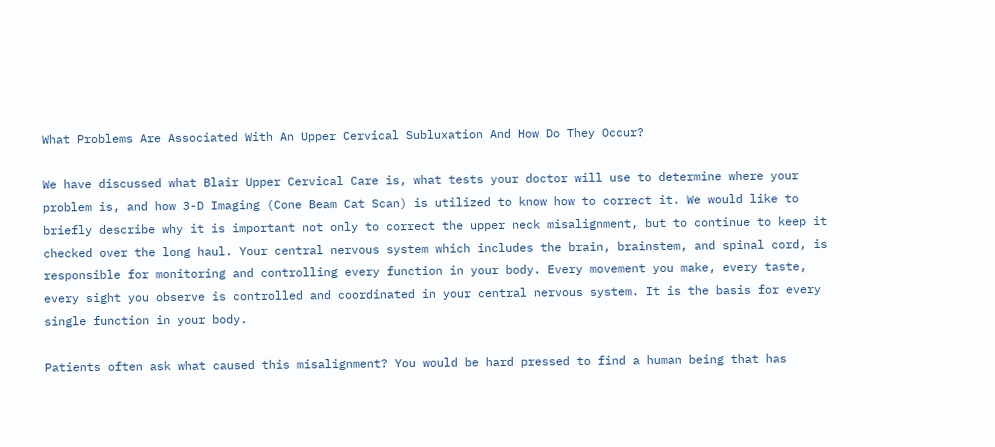What Problems Are Associated With An Upper Cervical Subluxation And How Do They Occur?

We have discussed what Blair Upper Cervical Care is, what tests your doctor will use to determine where your problem is, and how 3-D Imaging (Cone Beam Cat Scan) is utilized to know how to correct it. We would like to briefly describe why it is important not only to correct the upper neck misalignment, but to continue to keep it checked over the long haul. Your central nervous system which includes the brain, brainstem, and spinal cord, is responsible for monitoring and controlling every function in your body. Every movement you make, every taste, every sight you observe is controlled and coordinated in your central nervous system. It is the basis for every single function in your body.

Patients often ask what caused this misalignment? You would be hard pressed to find a human being that has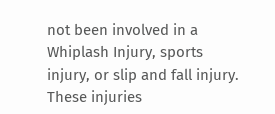not been involved in a Whiplash Injury, sports injury, or slip and fall injury.  These injuries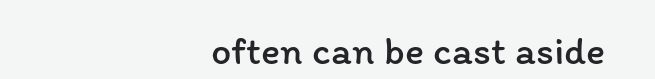often can be cast aside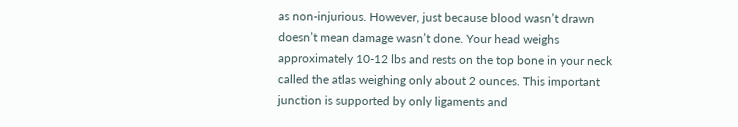as non-injurious. However, just because blood wasn’t drawn doesn’t mean damage wasn’t done. Your head weighs approximately 10-12 lbs and rests on the top bone in your neck called the atlas weighing only about 2 ounces. This important junction is supported by only ligaments and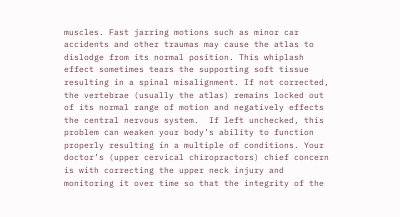muscles. Fast jarring motions such as minor car accidents and other traumas may cause the atlas to dislodge from its normal position. This whiplash effect sometimes tears the supporting soft tissue resulting in a spinal misalignment. If not corrected, the vertebrae (usually the atlas) remains locked out of its normal range of motion and negatively effects the central nervous system.  If left unchecked, this problem can weaken your body’s ability to function properly resulting in a multiple of conditions. Your doctor’s (upper cervical chiropractors) chief concern is with correcting the upper neck injury and monitoring it over time so that the integrity of the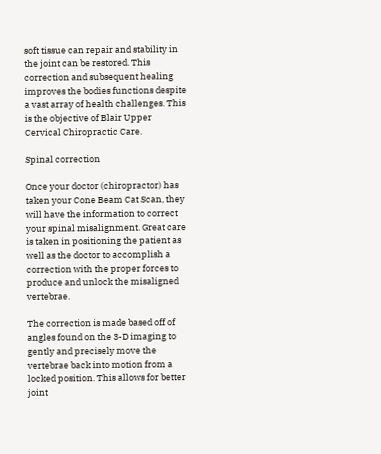soft tissue can repair and stability in the joint can be restored. This correction and subsequent healing improves the bodies functions despite a vast array of health challenges. This is the objective of Blair Upper Cervical Chiropractic Care.

Spinal correction

Once your doctor (chiropractor) has taken your Cone Beam Cat Scan, they will have the information to correct your spinal misalignment. Great care is taken in positioning the patient as well as the doctor to accomplish a correction with the proper forces to produce and unlock the misaligned vertebrae.

The correction is made based off of angles found on the 3-D imaging to gently and precisely move the vertebrae back into motion from a locked position. This allows for better joint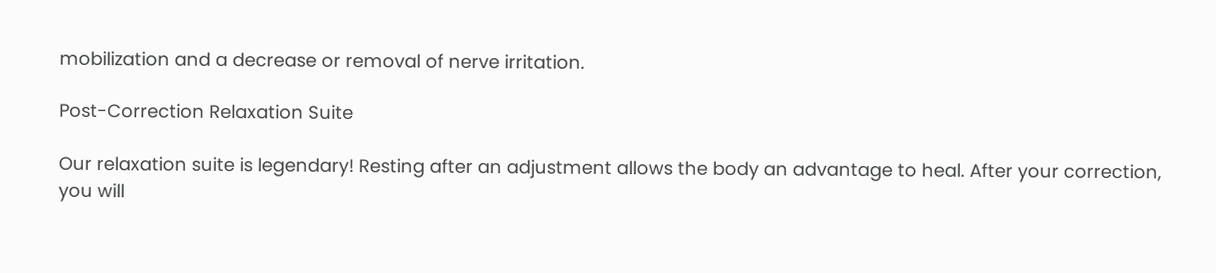mobilization and a decrease or removal of nerve irritation.

Post-Correction Relaxation Suite

Our relaxation suite is legendary! Resting after an adjustment allows the body an advantage to heal. After your correction, you will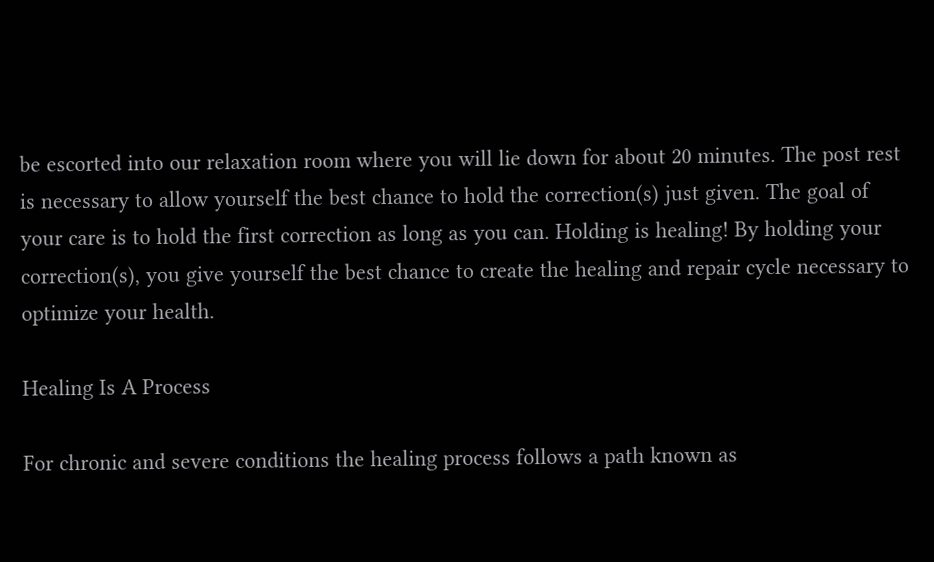be escorted into our relaxation room where you will lie down for about 20 minutes. The post rest is necessary to allow yourself the best chance to hold the correction(s) just given. The goal of your care is to hold the first correction as long as you can. Holding is healing! By holding your correction(s), you give yourself the best chance to create the healing and repair cycle necessary to optimize your health.

Healing Is A Process

For chronic and severe conditions the healing process follows a path known as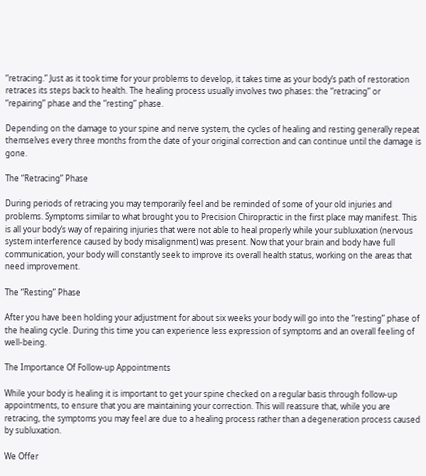“retracing.” Just as it took time for your problems to develop, it takes time as your body’s path of restoration retraces its steps back to health. The healing process usually involves two phases: the “retracing” or “repairing” phase and the “resting” phase.

Depending on the damage to your spine and nerve system, the cycles of healing and resting generally repeat themselves every three months from the date of your original correction and can continue until the damage is gone.

The “Retracing” Phase

During periods of retracing you may temporarily feel and be reminded of some of your old injuries and problems. Symptoms similar to what brought you to Precision Chiropractic in the first place may manifest. This is all your body’s way of repairing injuries that were not able to heal properly while your subluxation (nervous system interference caused by body misalignment) was present. Now that your brain and body have full communication, your body will constantly seek to improve its overall health status, working on the areas that need improvement.

The “Resting” Phase

After you have been holding your adjustment for about six weeks your body will go into the “resting” phase of the healing cycle. During this time you can experience less expression of symptoms and an overall feeling of well-being.

The Importance Of Follow-up Appointments

While your body is healing it is important to get your spine checked on a regular basis through follow-up appointments, to ensure that you are maintaining your correction. This will reassure that, while you are retracing, the symptoms you may feel are due to a healing process rather than a degeneration process caused by subluxation.

We Offer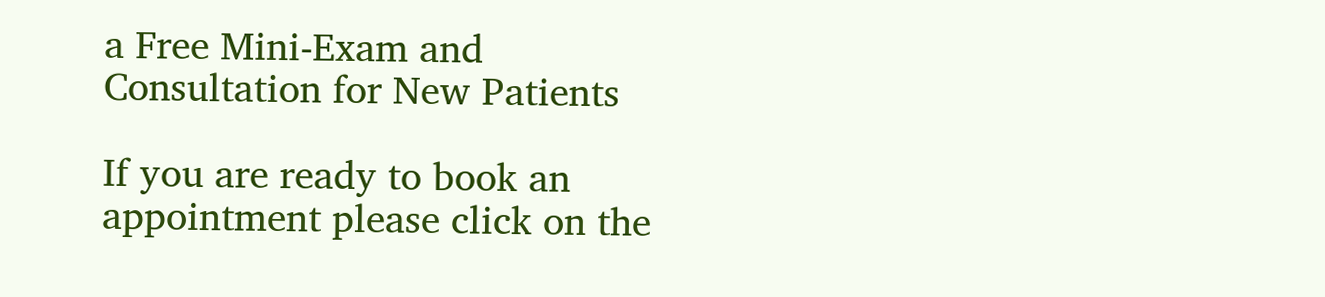a Free Mini-Exam and Consultation for New Patients

If you are ready to book an appointment please click on the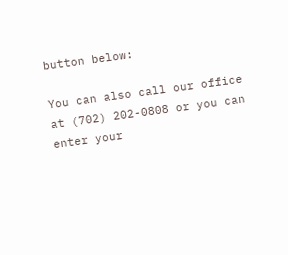button below:

You can also call our office at (702) 202-0808 or you can enter your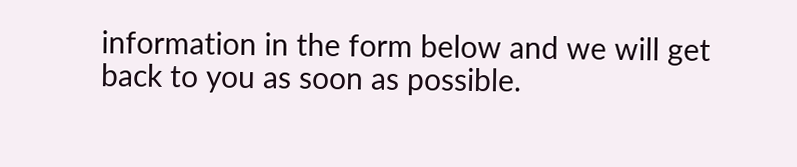information in the form below and we will get back to you as soon as possible.